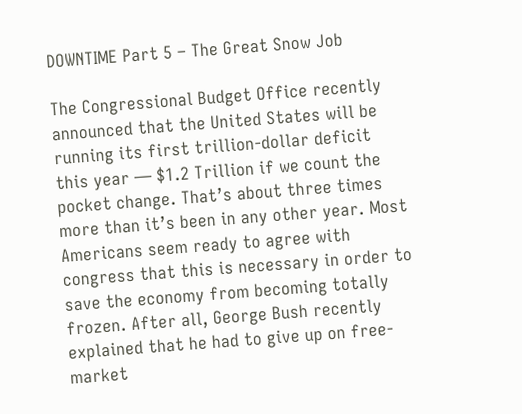DOWNTIME Part 5 – The Great Snow Job

The Congressional Budget Office recently announced that the United States will be running its first trillion-dollar deficit this year — $1.2 Trillion if we count the pocket change. That’s about three times more than it’s been in any other year. Most Americans seem ready to agree with congress that this is necessary in order to save the economy from becoming totally frozen. After all, George Bush recently explained that he had to give up on free-market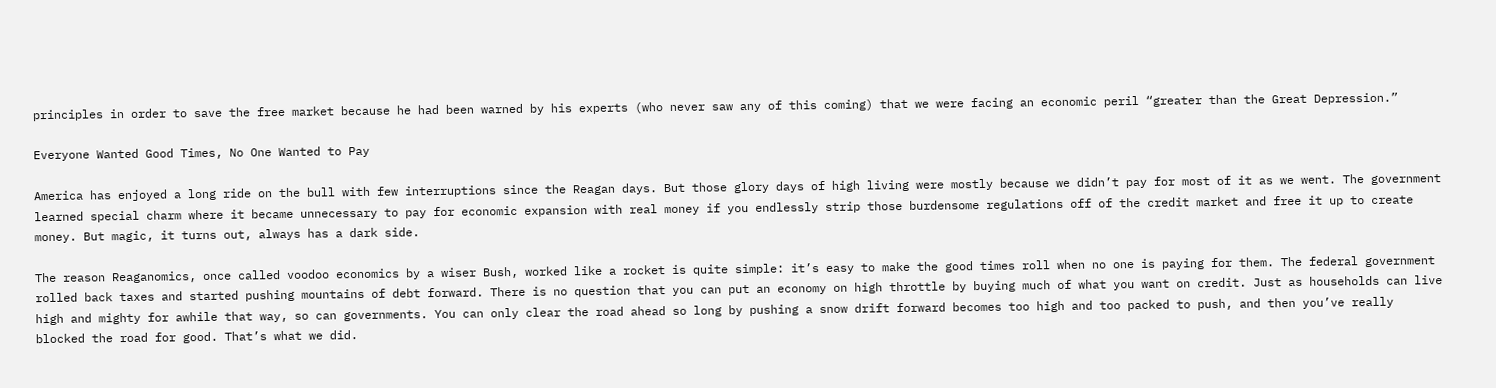principles in order to save the free market because he had been warned by his experts (who never saw any of this coming) that we were facing an economic peril “greater than the Great Depression.”

Everyone Wanted Good Times, No One Wanted to Pay

America has enjoyed a long ride on the bull with few interruptions since the Reagan days. But those glory days of high living were mostly because we didn’t pay for most of it as we went. The government learned special charm where it became unnecessary to pay for economic expansion with real money if you endlessly strip those burdensome regulations off of the credit market and free it up to create money. But magic, it turns out, always has a dark side.

The reason Reaganomics, once called voodoo economics by a wiser Bush, worked like a rocket is quite simple: it’s easy to make the good times roll when no one is paying for them. The federal government rolled back taxes and started pushing mountains of debt forward. There is no question that you can put an economy on high throttle by buying much of what you want on credit. Just as households can live high and mighty for awhile that way, so can governments. You can only clear the road ahead so long by pushing a snow drift forward becomes too high and too packed to push, and then you’ve really blocked the road for good. That’s what we did.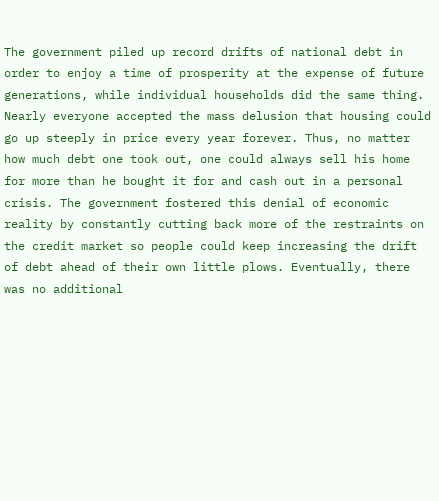The government piled up record drifts of national debt in order to enjoy a time of prosperity at the expense of future generations, while individual households did the same thing. Nearly everyone accepted the mass delusion that housing could go up steeply in price every year forever. Thus, no matter how much debt one took out, one could always sell his home for more than he bought it for and cash out in a personal crisis. The government fostered this denial of economic reality by constantly cutting back more of the restraints on the credit market so people could keep increasing the drift of debt ahead of their own little plows. Eventually, there was no additional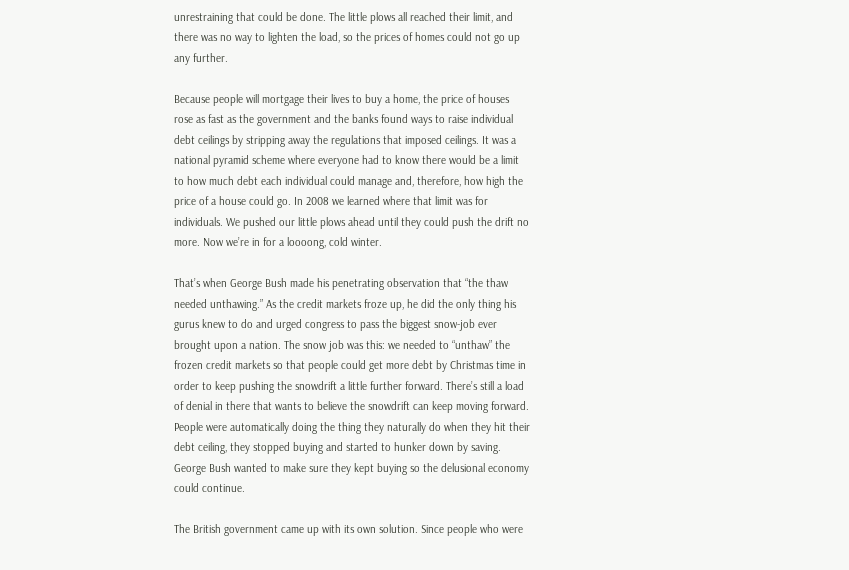unrestraining that could be done. The little plows all reached their limit, and there was no way to lighten the load, so the prices of homes could not go up any further.

Because people will mortgage their lives to buy a home, the price of houses rose as fast as the government and the banks found ways to raise individual debt ceilings by stripping away the regulations that imposed ceilings. It was a national pyramid scheme where everyone had to know there would be a limit to how much debt each individual could manage and, therefore, how high the price of a house could go. In 2008 we learned where that limit was for individuals. We pushed our little plows ahead until they could push the drift no more. Now we’re in for a loooong, cold winter.

That’s when George Bush made his penetrating observation that “the thaw needed unthawing.” As the credit markets froze up, he did the only thing his gurus knew to do and urged congress to pass the biggest snow-job ever brought upon a nation. The snow job was this: we needed to “unthaw” the frozen credit markets so that people could get more debt by Christmas time in order to keep pushing the snowdrift a little further forward. There’s still a load of denial in there that wants to believe the snowdrift can keep moving forward. People were automatically doing the thing they naturally do when they hit their debt ceiling, they stopped buying and started to hunker down by saving. George Bush wanted to make sure they kept buying so the delusional economy could continue.

The British government came up with its own solution. Since people who were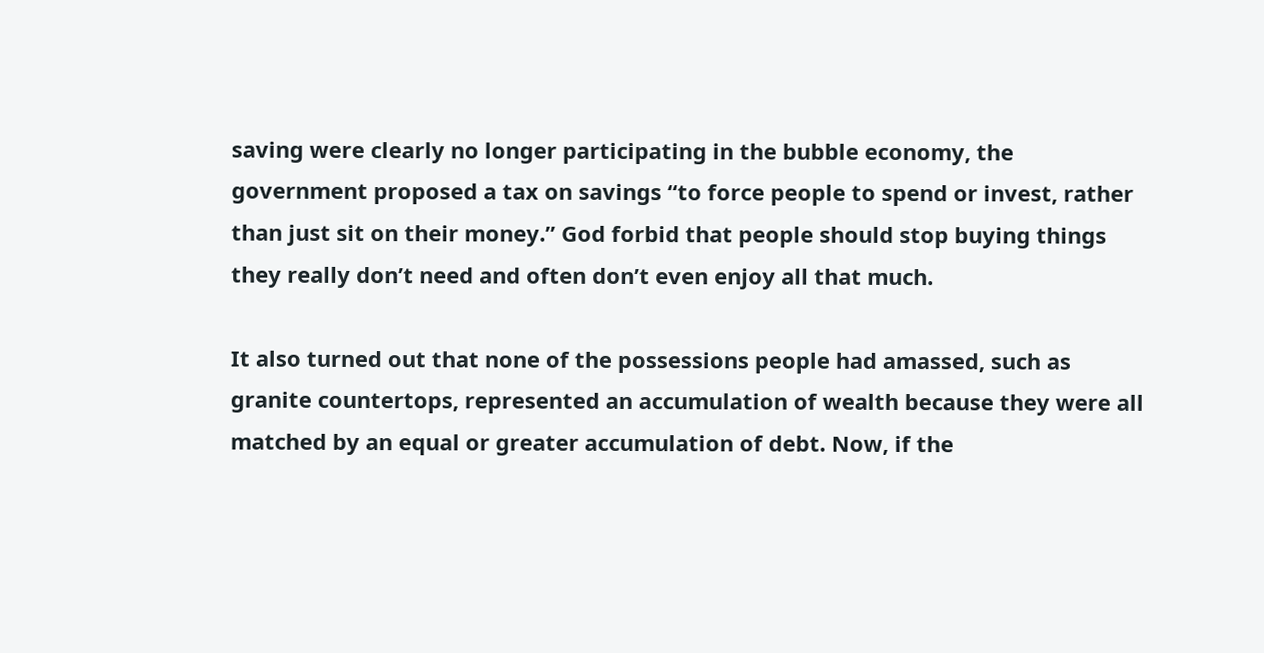saving were clearly no longer participating in the bubble economy, the government proposed a tax on savings “to force people to spend or invest, rather than just sit on their money.” God forbid that people should stop buying things they really don’t need and often don’t even enjoy all that much.

It also turned out that none of the possessions people had amassed, such as granite countertops, represented an accumulation of wealth because they were all matched by an equal or greater accumulation of debt. Now, if the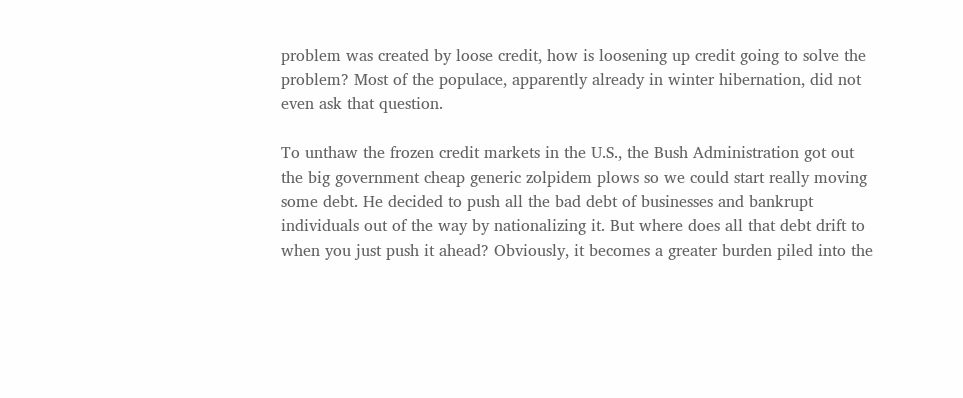problem was created by loose credit, how is loosening up credit going to solve the problem? Most of the populace, apparently already in winter hibernation, did not even ask that question.

To unthaw the frozen credit markets in the U.S., the Bush Administration got out the big government cheap generic zolpidem plows so we could start really moving some debt. He decided to push all the bad debt of businesses and bankrupt individuals out of the way by nationalizing it. But where does all that debt drift to when you just push it ahead? Obviously, it becomes a greater burden piled into the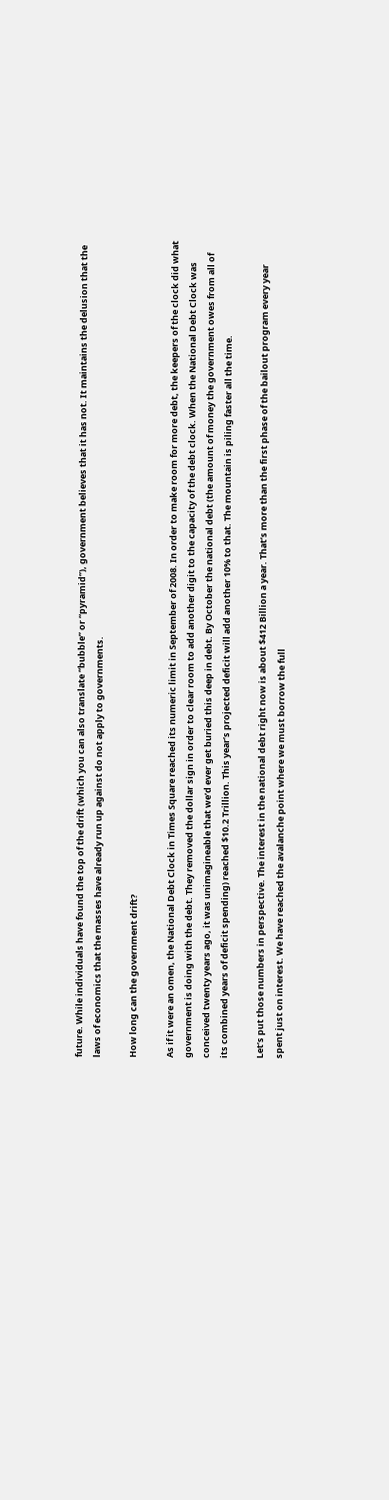future. While individuals have found the top of the drift (which you can also translate “bubble” or “pyramid”), government believes that it has not. It maintains the delusion that the laws of economics that the masses have already run up against do not apply to governments.

How long can the government drift?

As if it were an omen, the National Debt Clock in Times Square reached its numeric limit in September of 2008. In order to make room for more debt, the keepers of the clock did what government is doing with the debt. They removed the dollar sign in order to clear room to add another digit to the capacity of the debt clock. When the National Debt Clock was conceived twenty years ago, it was unimagineable that we’d ever get buried this deep in debt. By October the national debt (the amount of money the government owes from all of its combined years of deficit spending) reached $10.2 Trillion. This year’s projected deficit will add another 10% to that. The mountain is piling faster all the time.

Let’s put those numbers in perspective. The interest in the national debt right now is about $412 Billion a year. That’s more than the first phase of the bailout program every year spent just on interest. We have reached the avalanche point where we must borrow the full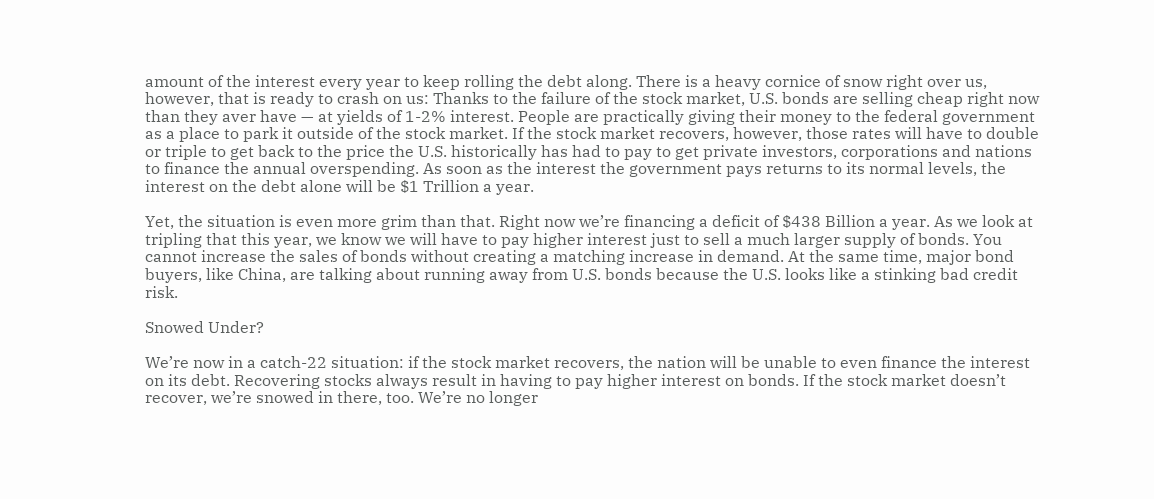amount of the interest every year to keep rolling the debt along. There is a heavy cornice of snow right over us, however, that is ready to crash on us: Thanks to the failure of the stock market, U.S. bonds are selling cheap right now than they aver have — at yields of 1-2% interest. People are practically giving their money to the federal government as a place to park it outside of the stock market. If the stock market recovers, however, those rates will have to double or triple to get back to the price the U.S. historically has had to pay to get private investors, corporations and nations to finance the annual overspending. As soon as the interest the government pays returns to its normal levels, the interest on the debt alone will be $1 Trillion a year.

Yet, the situation is even more grim than that. Right now we’re financing a deficit of $438 Billion a year. As we look at tripling that this year, we know we will have to pay higher interest just to sell a much larger supply of bonds. You cannot increase the sales of bonds without creating a matching increase in demand. At the same time, major bond buyers, like China, are talking about running away from U.S. bonds because the U.S. looks like a stinking bad credit risk.

Snowed Under?

We’re now in a catch-22 situation: if the stock market recovers, the nation will be unable to even finance the interest on its debt. Recovering stocks always result in having to pay higher interest on bonds. If the stock market doesn’t recover, we’re snowed in there, too. We’re no longer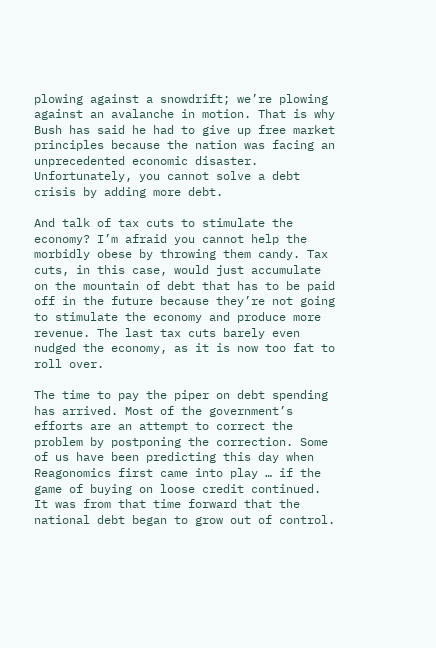plowing against a snowdrift; we’re plowing against an avalanche in motion. That is why Bush has said he had to give up free market principles because the nation was facing an unprecedented economic disaster. Unfortunately, you cannot solve a debt crisis by adding more debt.

And talk of tax cuts to stimulate the economy? I’m afraid you cannot help the morbidly obese by throwing them candy. Tax cuts, in this case, would just accumulate on the mountain of debt that has to be paid off in the future because they’re not going to stimulate the economy and produce more revenue. The last tax cuts barely even nudged the economy, as it is now too fat to roll over.

The time to pay the piper on debt spending has arrived. Most of the government’s efforts are an attempt to correct the problem by postponing the correction. Some of us have been predicting this day when Reagonomics first came into play … if the game of buying on loose credit continued. It was from that time forward that the national debt began to grow out of control.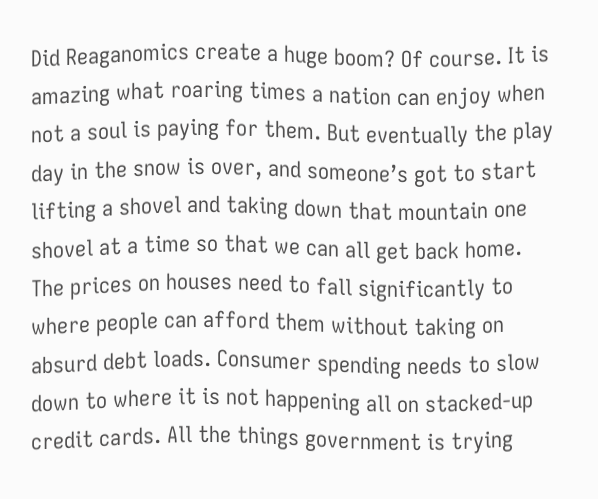Did Reaganomics create a huge boom? Of course. It is amazing what roaring times a nation can enjoy when not a soul is paying for them. But eventually the play day in the snow is over, and someone’s got to start lifting a shovel and taking down that mountain one shovel at a time so that we can all get back home. The prices on houses need to fall significantly to where people can afford them without taking on absurd debt loads. Consumer spending needs to slow down to where it is not happening all on stacked-up credit cards. All the things government is trying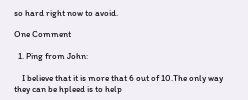so hard right now to avoid.

One Comment

  1. Ping from John:

    I believe that it is more that 6 out of 10.The only way they can be hpleed is to help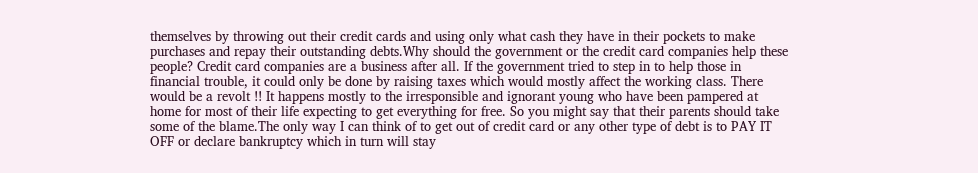themselves by throwing out their credit cards and using only what cash they have in their pockets to make purchases and repay their outstanding debts.Why should the government or the credit card companies help these people? Credit card companies are a business after all. If the government tried to step in to help those in financial trouble, it could only be done by raising taxes which would mostly affect the working class. There would be a revolt !! It happens mostly to the irresponsible and ignorant young who have been pampered at home for most of their life expecting to get everything for free. So you might say that their parents should take some of the blame.The only way I can think of to get out of credit card or any other type of debt is to PAY IT OFF or declare bankruptcy which in turn will stay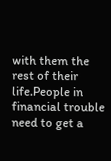with them the rest of their life.People in financial trouble need to get a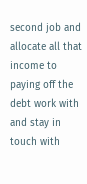second job and allocate all that income to paying off the debt work with and stay in touch with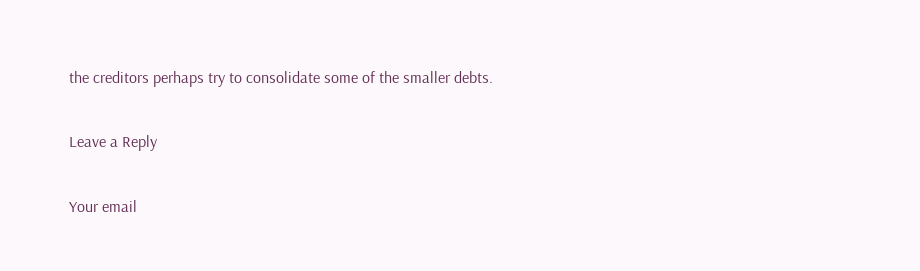the creditors perhaps try to consolidate some of the smaller debts.

Leave a Reply

Your email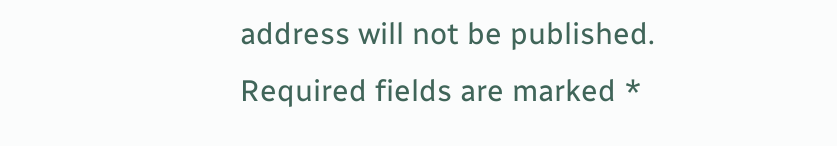address will not be published. Required fields are marked *